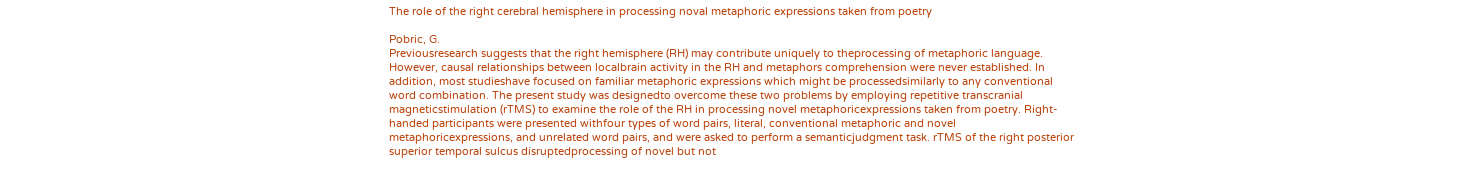The role of the right cerebral hemisphere in processing noval metaphoric expressions taken from poetry

Pobric, G.
Previousresearch suggests that the right hemisphere (RH) may contribute uniquely to theprocessing of metaphoric language. However, causal relationships between localbrain activity in the RH and metaphors comprehension were never established. In addition, most studieshave focused on familiar metaphoric expressions which might be processedsimilarly to any conventional word combination. The present study was designedto overcome these two problems by employing repetitive transcranial magneticstimulation (rTMS) to examine the role of the RH in processing novel metaphoricexpressions taken from poetry. Right-handed participants were presented withfour types of word pairs, literal, conventional metaphoric and novel metaphoricexpressions, and unrelated word pairs, and were asked to perform a semanticjudgment task. rTMS of the right posterior superior temporal sulcus disruptedprocessing of novel but not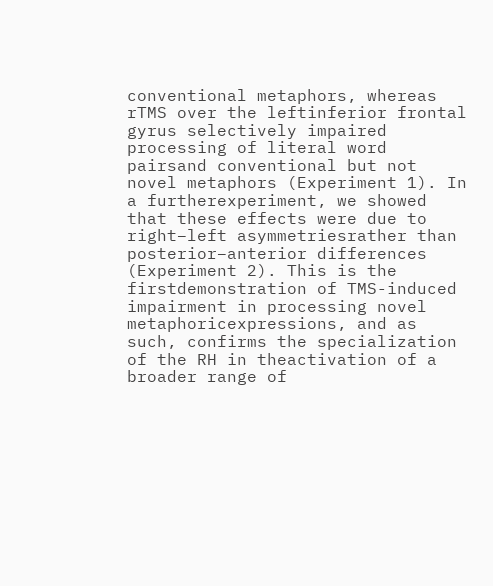conventional metaphors, whereas rTMS over the leftinferior frontal gyrus selectively impaired processing of literal word pairsand conventional but not novel metaphors (Experiment 1). In a furtherexperiment, we showed that these effects were due to right–left asymmetriesrather than posterior–anterior differences (Experiment 2). This is the firstdemonstration of TMS-induced impairment in processing novel metaphoricexpressions, and as such, confirms the specialization of the RH in theactivation of a broader range of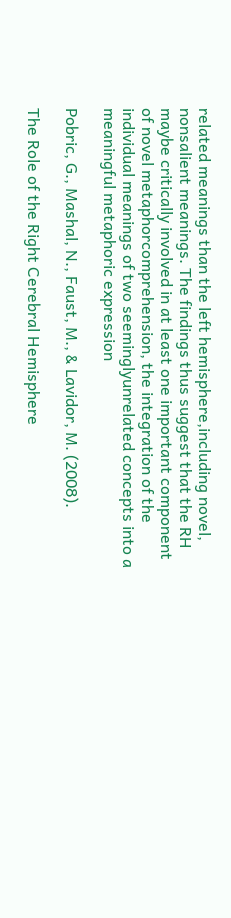related meanings than the left hemisphere,including novel, nonsalient meanings. The findings thus suggest that the RH maybe critically involved in at least one important component of novel metaphorcomprehension, the integration of the individual meanings of two seeminglyunrelated concepts into a meaningful metaphoric expression

Pobric, G., Mashal, N., Faust, M., & Lavidor, M. (2008).

The Role of the Right Cerebral Hemisphere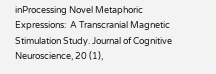inProcessing Novel Metaphoric Expressions:  A Transcranial Magnetic Stimulation Study. Journal of Cognitive Neuroscience, 20 (1),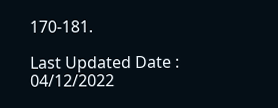170-181.

Last Updated Date : 04/12/2022